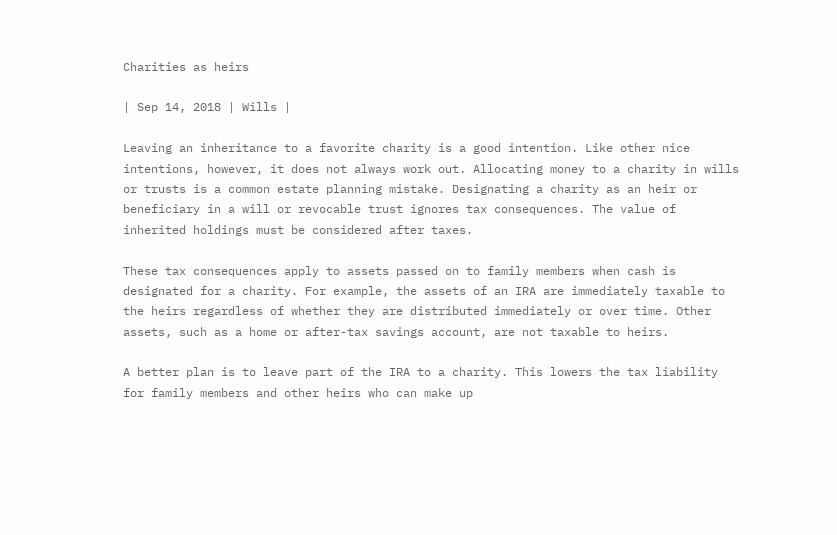Charities as heirs

| Sep 14, 2018 | Wills |

Leaving an inheritance to a favorite charity is a good intention. Like other nice intentions, however, it does not always work out. Allocating money to a charity in wills or trusts is a common estate planning mistake. Designating a charity as an heir or beneficiary in a will or revocable trust ignores tax consequences. The value of inherited holdings must be considered after taxes.

These tax consequences apply to assets passed on to family members when cash is designated for a charity. For example, the assets of an IRA are immediately taxable to the heirs regardless of whether they are distributed immediately or over time. Other assets, such as a home or after-tax savings account, are not taxable to heirs.

A better plan is to leave part of the IRA to a charity. This lowers the tax liability for family members and other heirs who can make up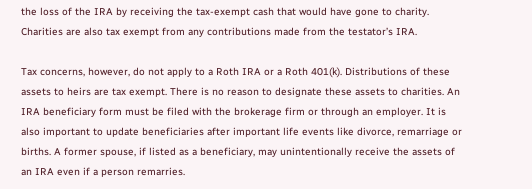the loss of the IRA by receiving the tax-exempt cash that would have gone to charity. Charities are also tax exempt from any contributions made from the testator’s IRA.

Tax concerns, however, do not apply to a Roth IRA or a Roth 401(k). Distributions of these assets to heirs are tax exempt. There is no reason to designate these assets to charities. An IRA beneficiary form must be filed with the brokerage firm or through an employer. It is also important to update beneficiaries after important life events like divorce, remarriage or births. A former spouse, if listed as a beneficiary, may unintentionally receive the assets of an IRA even if a person remarries.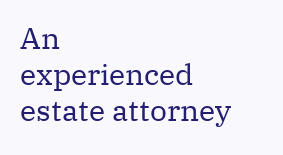An experienced estate attorney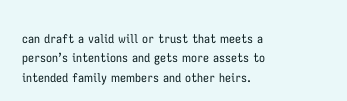can draft a valid will or trust that meets a person’s intentions and gets more assets to intended family members and other heirs.